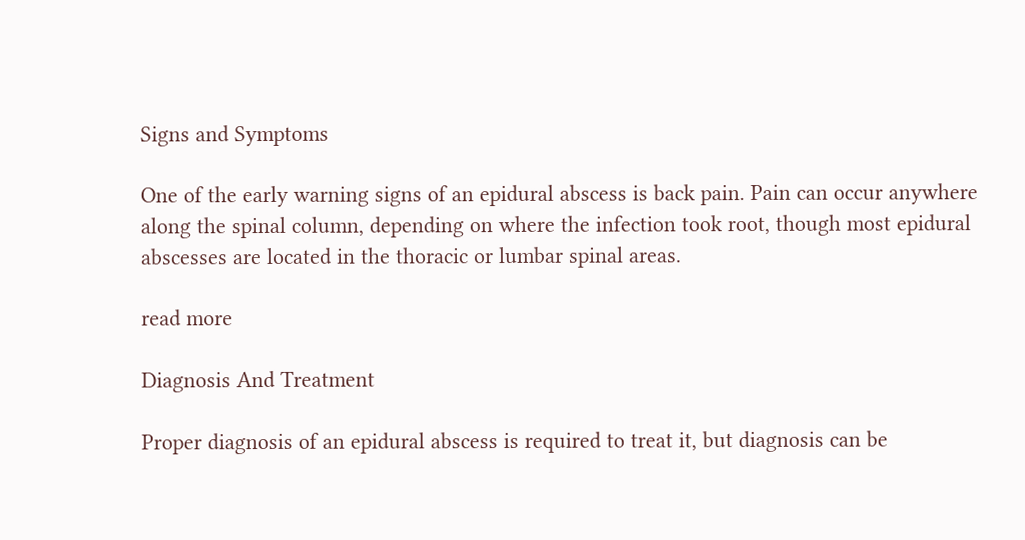Signs and Symptoms

One of the early warning signs of an epidural abscess is back pain. Pain can occur anywhere along the spinal column, depending on where the infection took root, though most epidural abscesses are located in the thoracic or lumbar spinal areas.

read more

Diagnosis And Treatment

Proper diagnosis of an epidural abscess is required to treat it, but diagnosis can be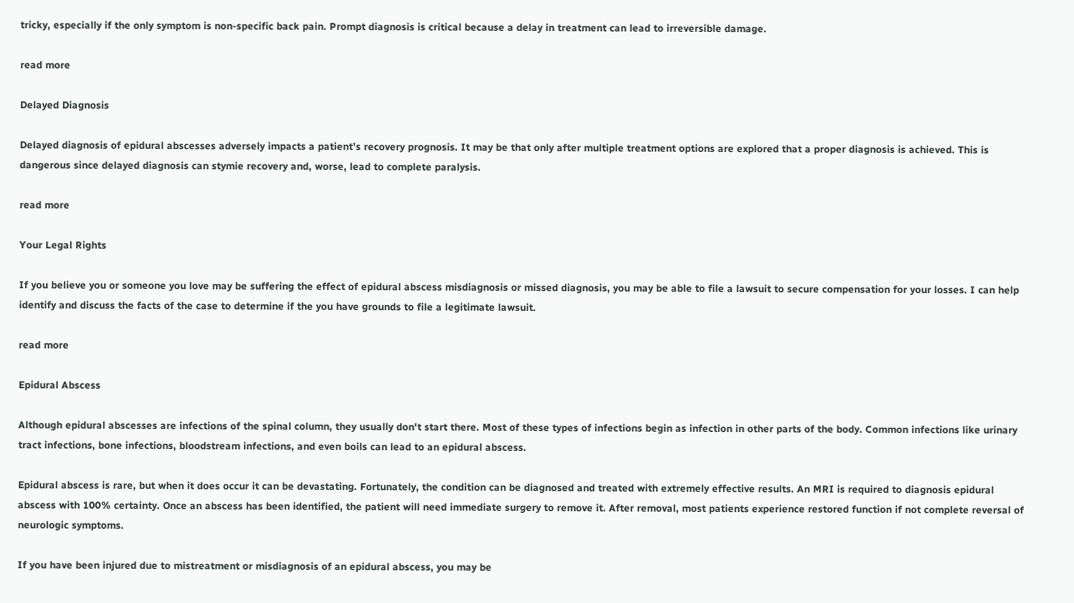tricky, especially if the only symptom is non-specific back pain. Prompt diagnosis is critical because a delay in treatment can lead to irreversible damage.

read more

Delayed Diagnosis

Delayed diagnosis of epidural abscesses adversely impacts a patient’s recovery prognosis. It may be that only after multiple treatment options are explored that a proper diagnosis is achieved. This is dangerous since delayed diagnosis can stymie recovery and, worse, lead to complete paralysis.

read more

Your Legal Rights

If you believe you or someone you love may be suffering the effect of epidural abscess misdiagnosis or missed diagnosis, you may be able to file a lawsuit to secure compensation for your losses. I can help identify and discuss the facts of the case to determine if the you have grounds to file a legitimate lawsuit.

read more

Epidural Abscess

Although epidural abscesses are infections of the spinal column, they usually don't start there. Most of these types of infections begin as infection in other parts of the body. Common infections like urinary tract infections, bone infections, bloodstream infections, and even boils can lead to an epidural abscess.

Epidural abscess is rare, but when it does occur it can be devastating. Fortunately, the condition can be diagnosed and treated with extremely effective results. An MRI is required to diagnosis epidural abscess with 100% certainty. Once an abscess has been identified, the patient will need immediate surgery to remove it. After removal, most patients experience restored function if not complete reversal of neurologic symptoms.

If you have been injured due to mistreatment or misdiagnosis of an epidural abscess, you may be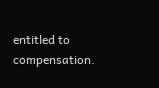entitled to compensation.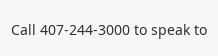Call 407-244-3000 to speak to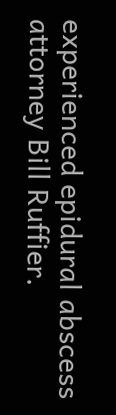experienced epidural abscess attorney Bill Ruffier.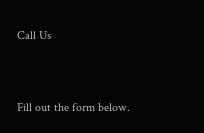Call Us


Fill out the form below.